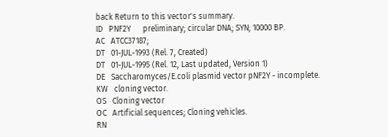back Return to this vector's summary.
ID   PNF2Y      preliminary; circular DNA; SYN; 10000 BP.
AC   ATCC37187;
DT   01-JUL-1993 (Rel. 7, Created)
DT   01-JUL-1995 (Rel. 12, Last updated, Version 1)
DE   Saccharomyces/E.coli plasmid vector pNF2Y - incomplete.
KW   cloning vector.
OS   Cloning vector
OC   Artificial sequences; Cloning vehicles.
RN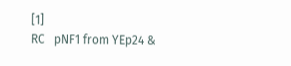[1]
RC   pNF1 from YEp24 &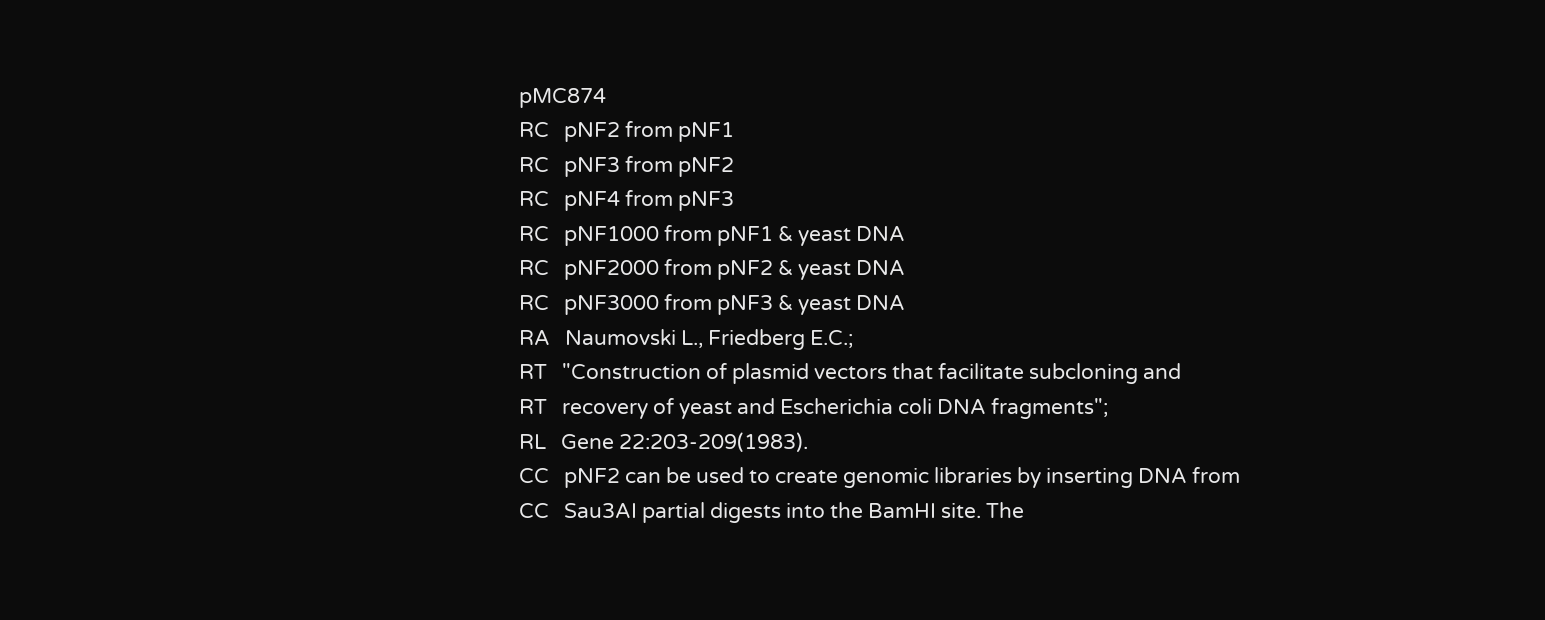pMC874
RC   pNF2 from pNF1
RC   pNF3 from pNF2
RC   pNF4 from pNF3
RC   pNF1000 from pNF1 & yeast DNA
RC   pNF2000 from pNF2 & yeast DNA
RC   pNF3000 from pNF3 & yeast DNA
RA   Naumovski L., Friedberg E.C.;
RT   "Construction of plasmid vectors that facilitate subcloning and
RT   recovery of yeast and Escherichia coli DNA fragments";
RL   Gene 22:203-209(1983).
CC   pNF2 can be used to create genomic libraries by inserting DNA from
CC   Sau3AI partial digests into the BamHI site. The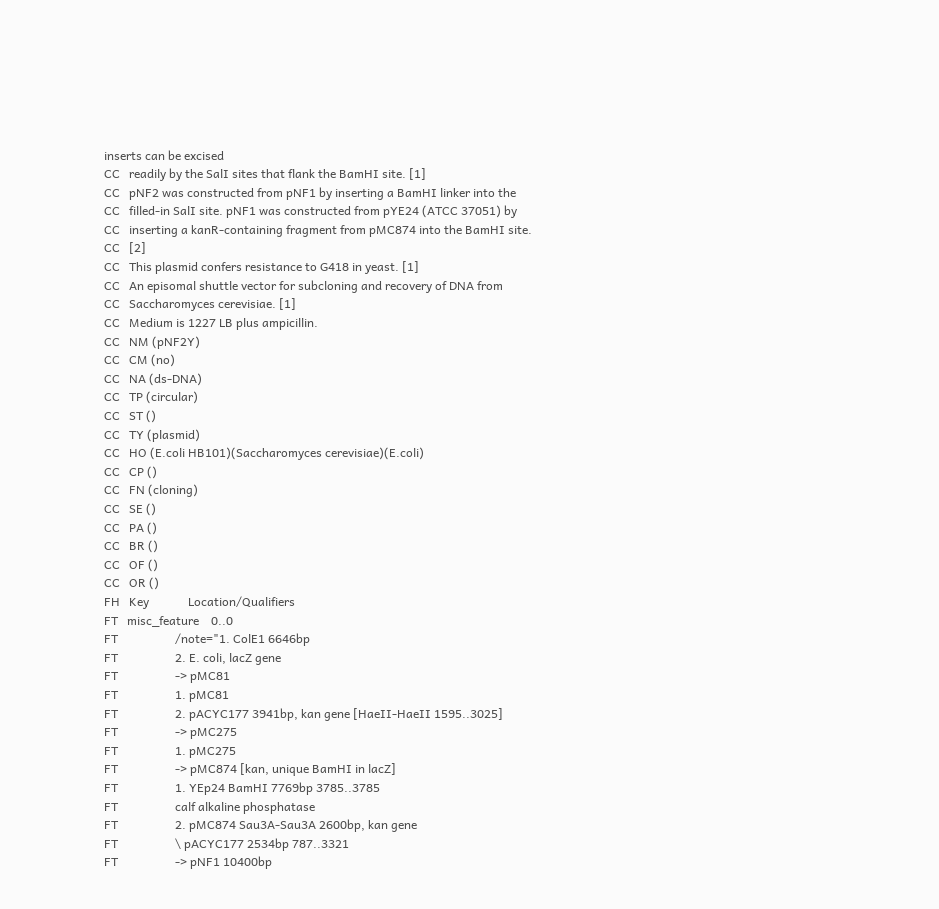inserts can be excised
CC   readily by the SalI sites that flank the BamHI site. [1]
CC   pNF2 was constructed from pNF1 by inserting a BamHI linker into the
CC   filled-in SalI site. pNF1 was constructed from pYE24 (ATCC 37051) by
CC   inserting a kanR-containing fragment from pMC874 into the BamHI site.
CC   [2]
CC   This plasmid confers resistance to G418 in yeast. [1]
CC   An episomal shuttle vector for subcloning and recovery of DNA from
CC   Saccharomyces cerevisiae. [1]
CC   Medium is 1227 LB plus ampicillin.
CC   NM (pNF2Y)
CC   CM (no)
CC   NA (ds-DNA)
CC   TP (circular)
CC   ST ()
CC   TY (plasmid)
CC   HO (E.coli HB101)(Saccharomyces cerevisiae)(E.coli)
CC   CP ()
CC   FN (cloning)
CC   SE ()
CC   PA ()
CC   BR ()
CC   OF ()
CC   OR ()
FH   Key             Location/Qualifiers
FT   misc_feature    0..0
FT                   /note="1. ColE1 6646bp
FT                   2. E. coli, lacZ gene
FT                   -> pMC81
FT                   1. pMC81
FT                   2. pACYC177 3941bp, kan gene [HaeII-HaeII 1595..3025]
FT                   -> pMC275
FT                   1. pMC275
FT                   -> pMC874 [kan, unique BamHI in lacZ]
FT                   1. YEp24 BamHI 7769bp 3785..3785
FT                   calf alkaline phosphatase
FT                   2. pMC874 Sau3A-Sau3A 2600bp, kan gene
FT                   \ pACYC177 2534bp 787..3321
FT                   -> pNF1 10400bp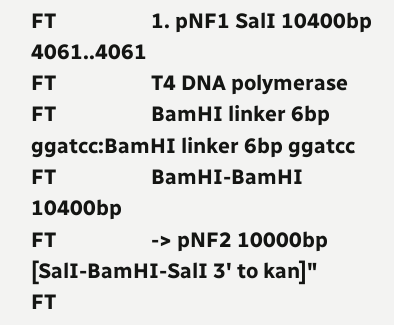FT                   1. pNF1 SalI 10400bp 4061..4061
FT                   T4 DNA polymerase
FT                   BamHI linker 6bp ggatcc:BamHI linker 6bp ggatcc
FT                   BamHI-BamHI 10400bp
FT                   -> pNF2 10000bp [SalI-BamHI-SalI 3' to kan]"
FT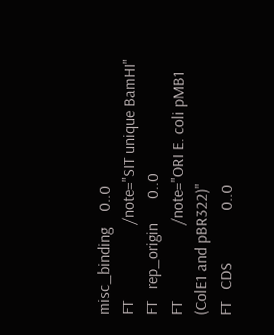misc_binding    0..0
FT                   /note="SIT unique BamHI"
FT   rep_origin      0..0
FT                   /note="ORI E. coli pMB1 (ColE1 and pBR322)"
FT   CDS             0..0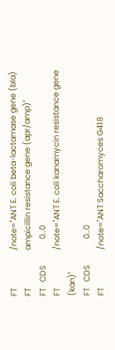FT                   /note="ANT E. coli beta-lactamase gene (bla)
FT                   ampicillin resistance gene (apr/amp)"
FT   CDS             0..0
FT                   /note="ANT E. coli kanamycin resistance gene (kan)"
FT   CDS             0..0
FT                   /note="ANT Saccharomyces G418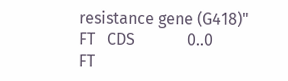resistance gene (G418)"
FT   CDS             0..0
FT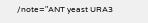/note="ANT yeast URA3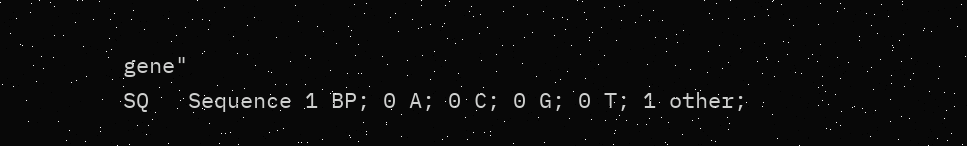gene"
SQ   Sequence 1 BP; 0 A; 0 C; 0 G; 0 T; 1 other;